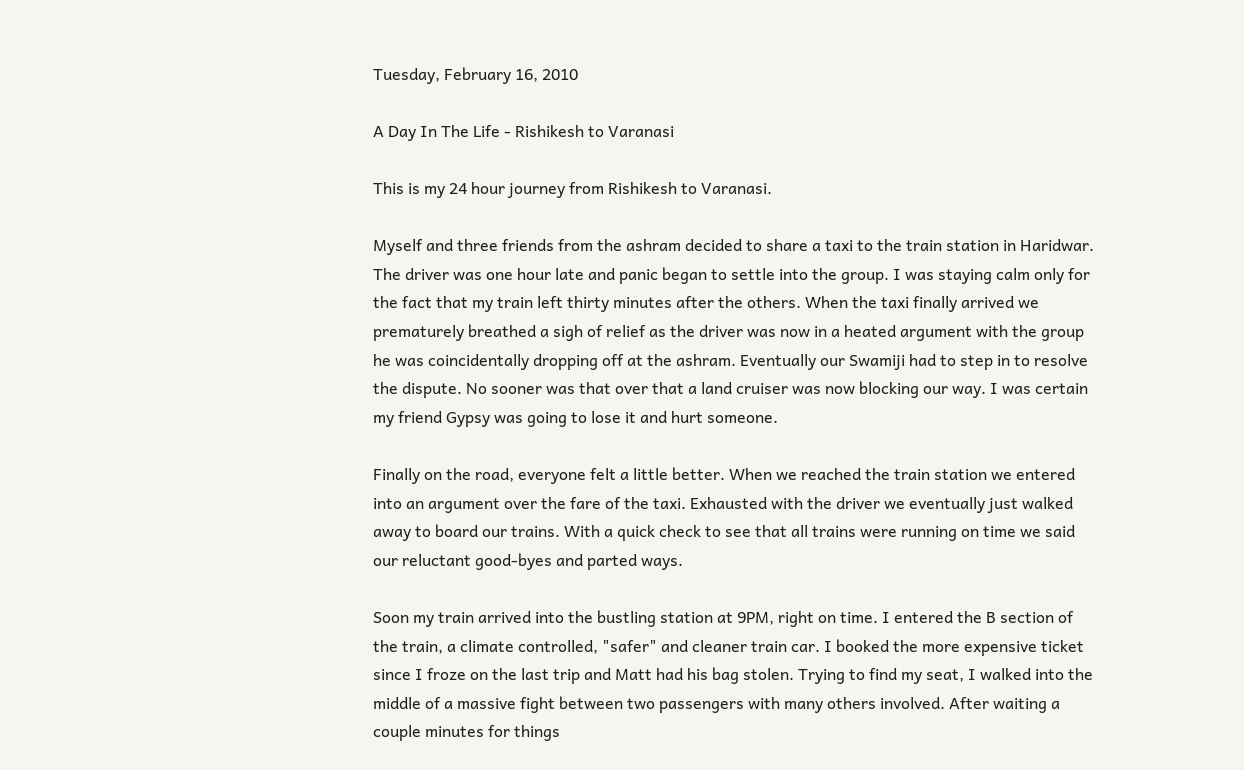Tuesday, February 16, 2010

A Day In The Life - Rishikesh to Varanasi

This is my 24 hour journey from Rishikesh to Varanasi.

Myself and three friends from the ashram decided to share a taxi to the train station in Haridwar. The driver was one hour late and panic began to settle into the group. I was staying calm only for the fact that my train left thirty minutes after the others. When the taxi finally arrived we prematurely breathed a sigh of relief as the driver was now in a heated argument with the group he was coincidentally dropping off at the ashram. Eventually our Swamiji had to step in to resolve the dispute. No sooner was that over that a land cruiser was now blocking our way. I was certain my friend Gypsy was going to lose it and hurt someone.

Finally on the road, everyone felt a little better. When we reached the train station we entered into an argument over the fare of the taxi. Exhausted with the driver we eventually just walked away to board our trains. With a quick check to see that all trains were running on time we said our reluctant good-byes and parted ways.

Soon my train arrived into the bustling station at 9PM, right on time. I entered the B section of the train, a climate controlled, "safer" and cleaner train car. I booked the more expensive ticket since I froze on the last trip and Matt had his bag stolen. Trying to find my seat, I walked into the middle of a massive fight between two passengers with many others involved. After waiting a couple minutes for things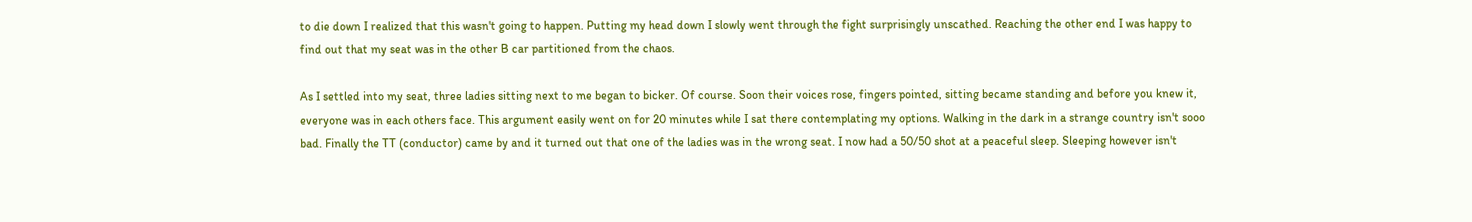to die down I realized that this wasn't going to happen. Putting my head down I slowly went through the fight surprisingly unscathed. Reaching the other end I was happy to find out that my seat was in the other B car partitioned from the chaos.

As I settled into my seat, three ladies sitting next to me began to bicker. Of course. Soon their voices rose, fingers pointed, sitting became standing and before you knew it, everyone was in each others face. This argument easily went on for 20 minutes while I sat there contemplating my options. Walking in the dark in a strange country isn't sooo bad. Finally the TT (conductor) came by and it turned out that one of the ladies was in the wrong seat. I now had a 50/50 shot at a peaceful sleep. Sleeping however isn't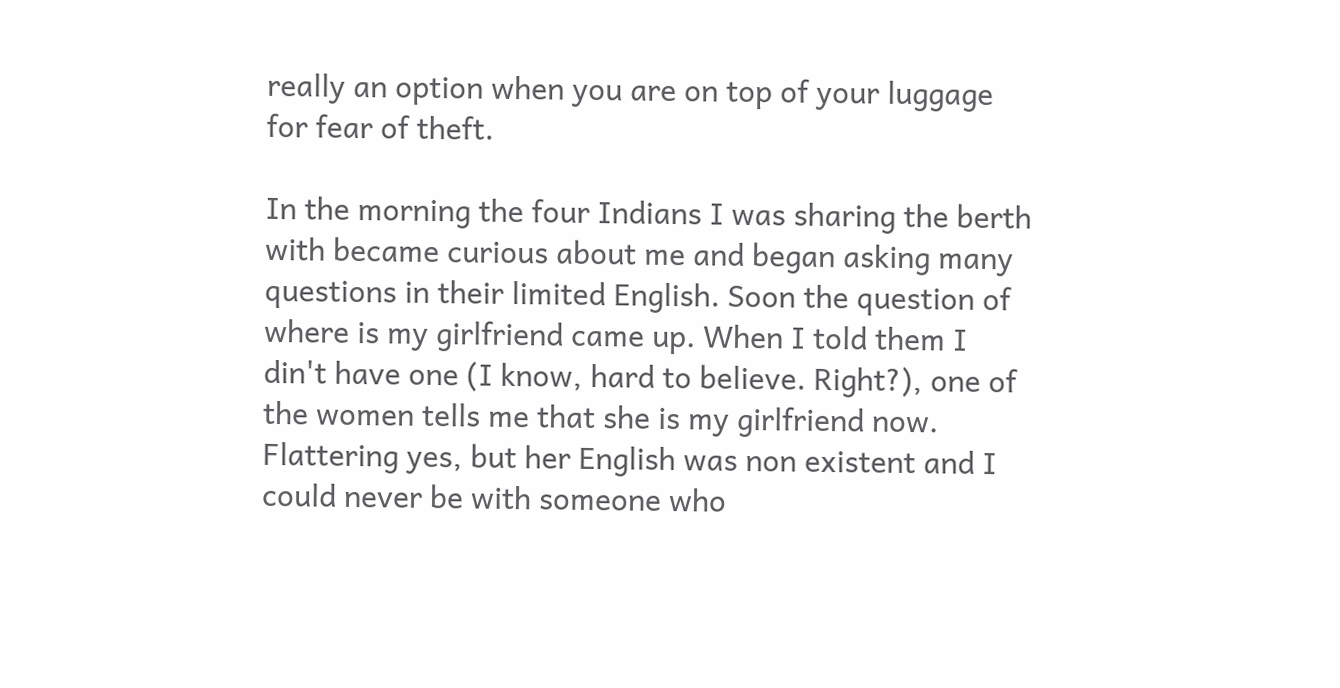really an option when you are on top of your luggage for fear of theft.

In the morning the four Indians I was sharing the berth with became curious about me and began asking many questions in their limited English. Soon the question of where is my girlfriend came up. When I told them I din't have one (I know, hard to believe. Right?), one of the women tells me that she is my girlfriend now. Flattering yes, but her English was non existent and I could never be with someone who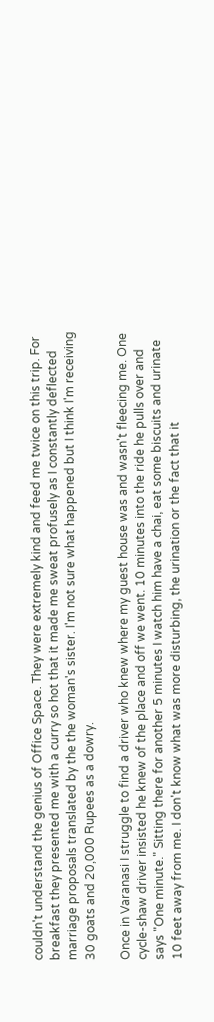couldn't understand the genius of Office Space. They were extremely kind and feed me twice on this trip. For breakfast they presented me with a curry so hot that it made me sweat profusely as I constantly deflected marriage proposals translated by the the woman's sister. I'm not sure what happened but I think I'm receiving 30 goats and 20,000 Rupees as a dowry.

Once in Varanasi I struggle to find a driver who knew where my guest house was and wasn't fleecing me. One cycle-shaw driver insisted he knew of the place and off we went. 10 minutes into the ride he pulls over and says "One minute." Sitting there for another 5 minutes I watch him have a chai, eat some biscuits and urinate 10 feet away from me. I don't know what was more disturbing, the urination or the fact that it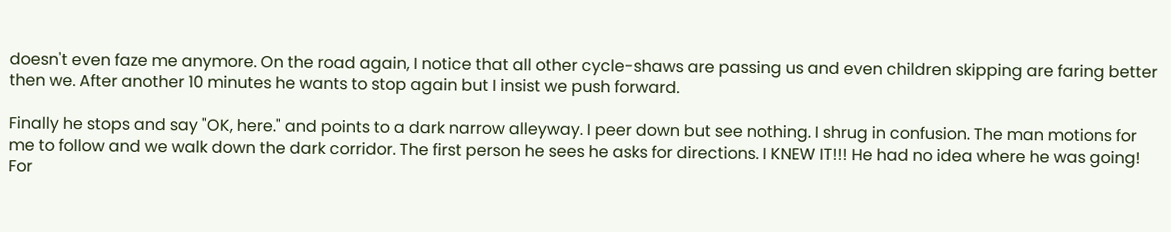doesn't even faze me anymore. On the road again, I notice that all other cycle-shaws are passing us and even children skipping are faring better then we. After another 10 minutes he wants to stop again but I insist we push forward.

Finally he stops and say "OK, here." and points to a dark narrow alleyway. I peer down but see nothing. I shrug in confusion. The man motions for me to follow and we walk down the dark corridor. The first person he sees he asks for directions. I KNEW IT!!! He had no idea where he was going! For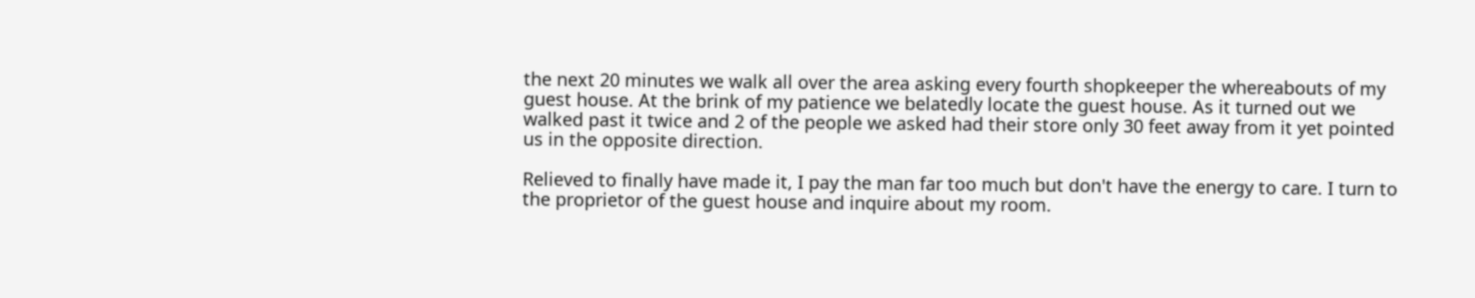the next 20 minutes we walk all over the area asking every fourth shopkeeper the whereabouts of my guest house. At the brink of my patience we belatedly locate the guest house. As it turned out we walked past it twice and 2 of the people we asked had their store only 30 feet away from it yet pointed us in the opposite direction.

Relieved to finally have made it, I pay the man far too much but don't have the energy to care. I turn to the proprietor of the guest house and inquire about my room.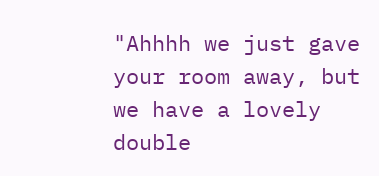"Ahhhh we just gave your room away, but we have a lovely double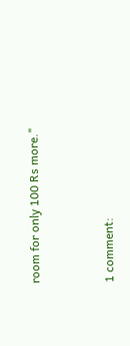room for only 100 Rs more."


1 comment: